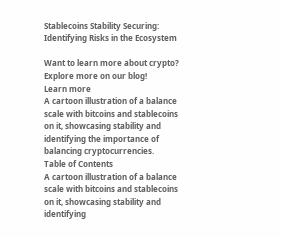Stablecoins Stability Securing: Identifying Risks in the Ecosystem

Want to learn more about crypto?
Explore more on our blog!
Learn more
A cartoon illustration of a balance scale with bitcoins and stablecoins on it, showcasing stability and identifying the importance of balancing cryptocurrencies.
Table of Contents
A cartoon illustration of a balance scale with bitcoins and stablecoins on it, showcasing stability and identifying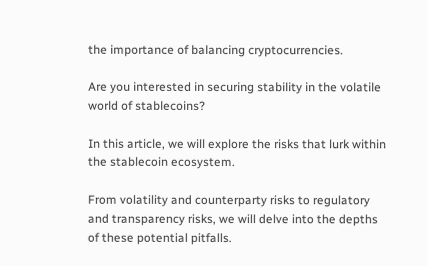the importance of balancing cryptocurrencies.

Are you interested in securing stability in the volatile world of stablecoins?

In this article, we will explore the risks that lurk within the stablecoin ecosystem.

From volatility and counterparty risks to regulatory and transparency risks, we will delve into the depths of these potential pitfalls.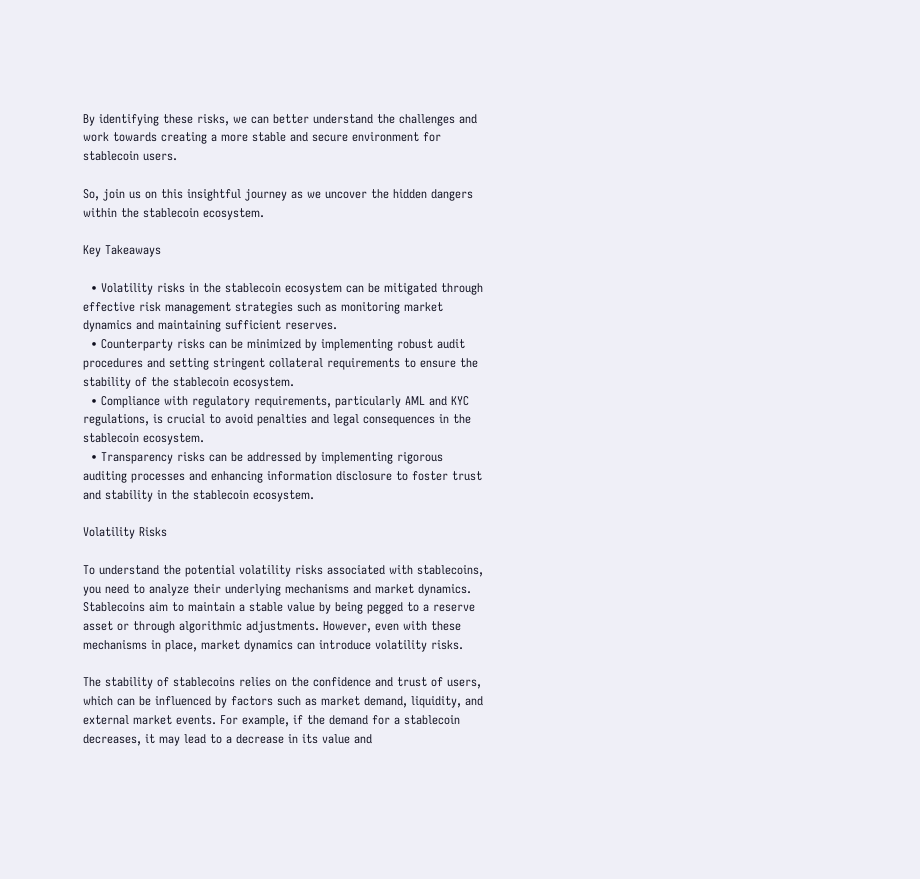By identifying these risks, we can better understand the challenges and work towards creating a more stable and secure environment for stablecoin users.

So, join us on this insightful journey as we uncover the hidden dangers within the stablecoin ecosystem.

Key Takeaways

  • Volatility risks in the stablecoin ecosystem can be mitigated through effective risk management strategies such as monitoring market dynamics and maintaining sufficient reserves.
  • Counterparty risks can be minimized by implementing robust audit procedures and setting stringent collateral requirements to ensure the stability of the stablecoin ecosystem.
  • Compliance with regulatory requirements, particularly AML and KYC regulations, is crucial to avoid penalties and legal consequences in the stablecoin ecosystem.
  • Transparency risks can be addressed by implementing rigorous auditing processes and enhancing information disclosure to foster trust and stability in the stablecoin ecosystem.

Volatility Risks

To understand the potential volatility risks associated with stablecoins, you need to analyze their underlying mechanisms and market dynamics. Stablecoins aim to maintain a stable value by being pegged to a reserve asset or through algorithmic adjustments. However, even with these mechanisms in place, market dynamics can introduce volatility risks.

The stability of stablecoins relies on the confidence and trust of users, which can be influenced by factors such as market demand, liquidity, and external market events. For example, if the demand for a stablecoin decreases, it may lead to a decrease in its value and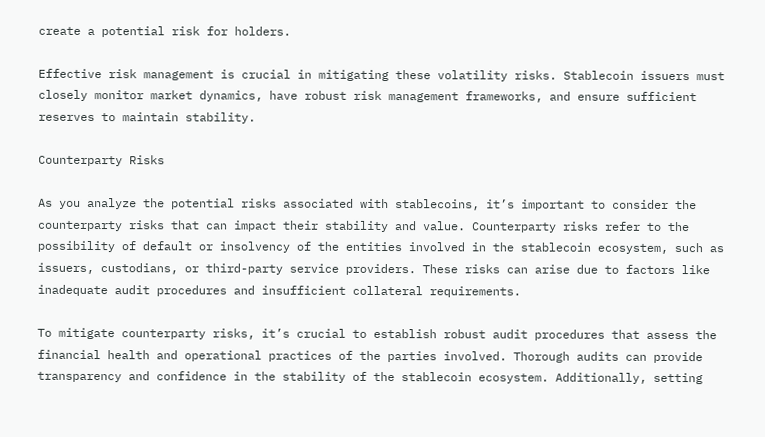create a potential risk for holders.

Effective risk management is crucial in mitigating these volatility risks. Stablecoin issuers must closely monitor market dynamics, have robust risk management frameworks, and ensure sufficient reserves to maintain stability.

Counterparty Risks

As you analyze the potential risks associated with stablecoins, it’s important to consider the counterparty risks that can impact their stability and value. Counterparty risks refer to the possibility of default or insolvency of the entities involved in the stablecoin ecosystem, such as issuers, custodians, or third-party service providers. These risks can arise due to factors like inadequate audit procedures and insufficient collateral requirements.

To mitigate counterparty risks, it’s crucial to establish robust audit procedures that assess the financial health and operational practices of the parties involved. Thorough audits can provide transparency and confidence in the stability of the stablecoin ecosystem. Additionally, setting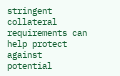stringent collateral requirements can help protect against potential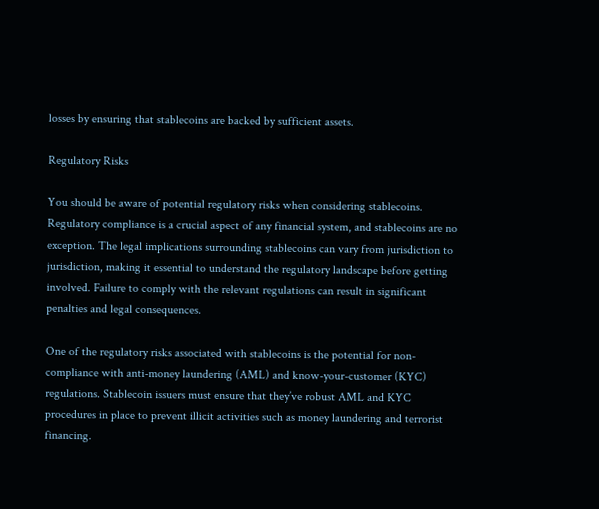losses by ensuring that stablecoins are backed by sufficient assets.

Regulatory Risks

You should be aware of potential regulatory risks when considering stablecoins. Regulatory compliance is a crucial aspect of any financial system, and stablecoins are no exception. The legal implications surrounding stablecoins can vary from jurisdiction to jurisdiction, making it essential to understand the regulatory landscape before getting involved. Failure to comply with the relevant regulations can result in significant penalties and legal consequences.

One of the regulatory risks associated with stablecoins is the potential for non-compliance with anti-money laundering (AML) and know-your-customer (KYC) regulations. Stablecoin issuers must ensure that they’ve robust AML and KYC procedures in place to prevent illicit activities such as money laundering and terrorist financing.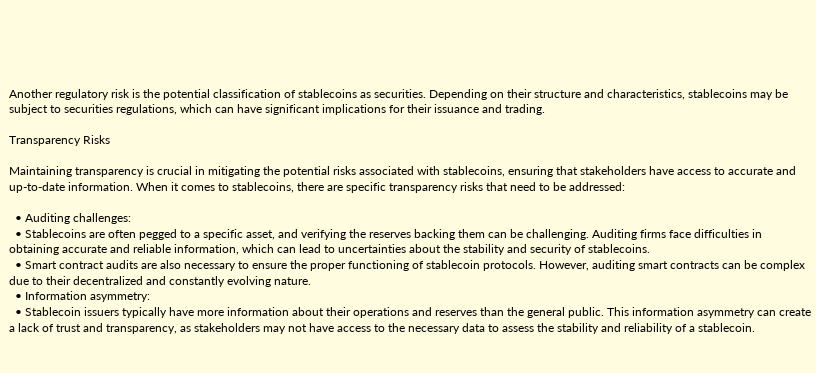Another regulatory risk is the potential classification of stablecoins as securities. Depending on their structure and characteristics, stablecoins may be subject to securities regulations, which can have significant implications for their issuance and trading.

Transparency Risks

Maintaining transparency is crucial in mitigating the potential risks associated with stablecoins, ensuring that stakeholders have access to accurate and up-to-date information. When it comes to stablecoins, there are specific transparency risks that need to be addressed:

  • Auditing challenges:
  • Stablecoins are often pegged to a specific asset, and verifying the reserves backing them can be challenging. Auditing firms face difficulties in obtaining accurate and reliable information, which can lead to uncertainties about the stability and security of stablecoins.
  • Smart contract audits are also necessary to ensure the proper functioning of stablecoin protocols. However, auditing smart contracts can be complex due to their decentralized and constantly evolving nature.
  • Information asymmetry:
  • Stablecoin issuers typically have more information about their operations and reserves than the general public. This information asymmetry can create a lack of trust and transparency, as stakeholders may not have access to the necessary data to assess the stability and reliability of a stablecoin.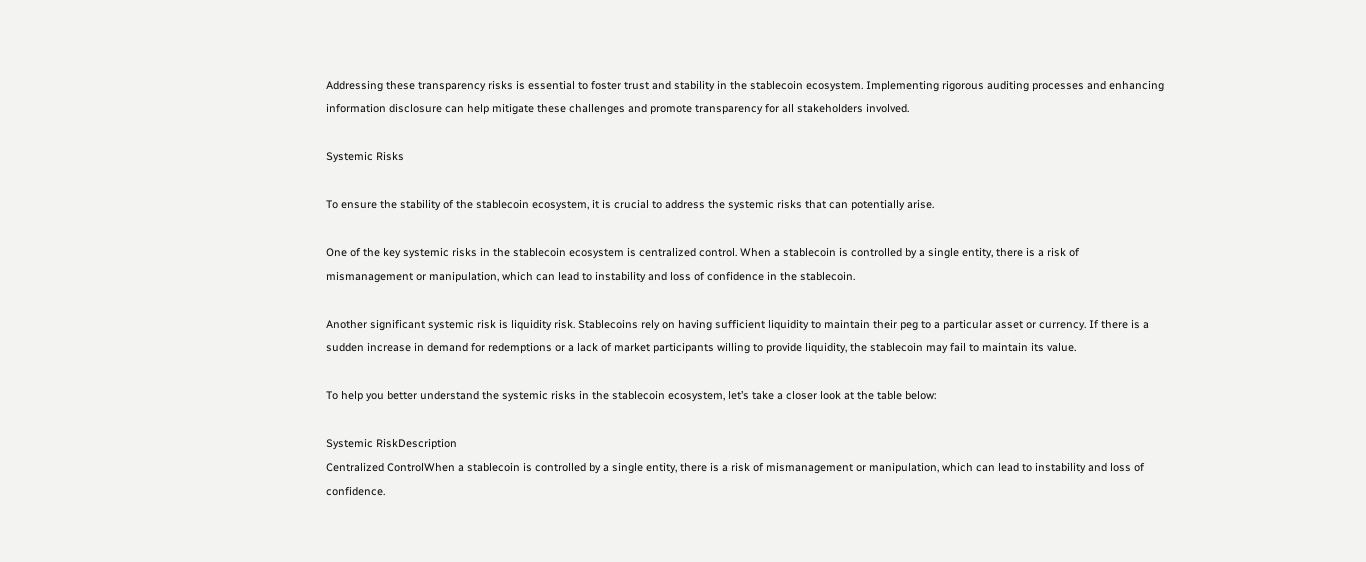Addressing these transparency risks is essential to foster trust and stability in the stablecoin ecosystem. Implementing rigorous auditing processes and enhancing information disclosure can help mitigate these challenges and promote transparency for all stakeholders involved.

Systemic Risks

To ensure the stability of the stablecoin ecosystem, it is crucial to address the systemic risks that can potentially arise.

One of the key systemic risks in the stablecoin ecosystem is centralized control. When a stablecoin is controlled by a single entity, there is a risk of mismanagement or manipulation, which can lead to instability and loss of confidence in the stablecoin.

Another significant systemic risk is liquidity risk. Stablecoins rely on having sufficient liquidity to maintain their peg to a particular asset or currency. If there is a sudden increase in demand for redemptions or a lack of market participants willing to provide liquidity, the stablecoin may fail to maintain its value.

To help you better understand the systemic risks in the stablecoin ecosystem, let’s take a closer look at the table below:

Systemic RiskDescription
Centralized ControlWhen a stablecoin is controlled by a single entity, there is a risk of mismanagement or manipulation, which can lead to instability and loss of confidence.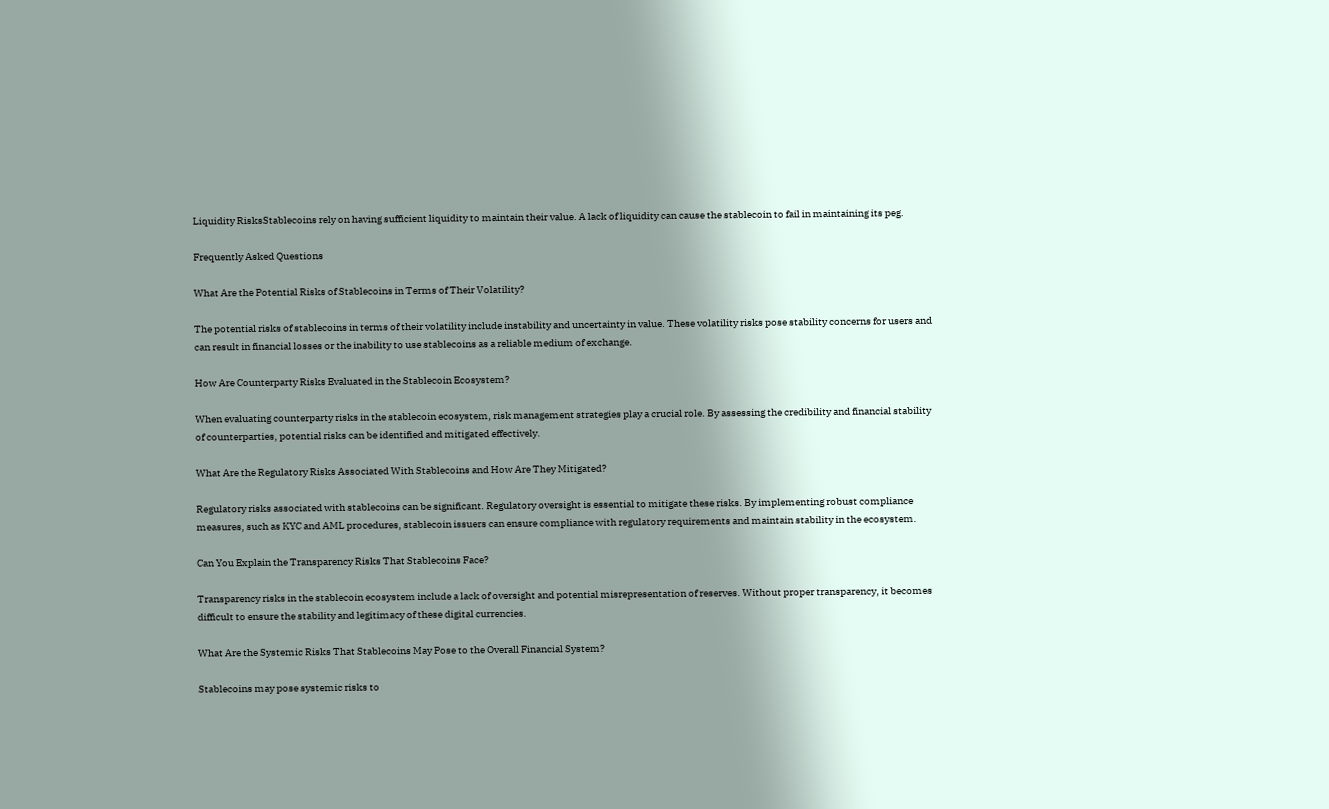Liquidity RisksStablecoins rely on having sufficient liquidity to maintain their value. A lack of liquidity can cause the stablecoin to fail in maintaining its peg.

Frequently Asked Questions

What Are the Potential Risks of Stablecoins in Terms of Their Volatility?

The potential risks of stablecoins in terms of their volatility include instability and uncertainty in value. These volatility risks pose stability concerns for users and can result in financial losses or the inability to use stablecoins as a reliable medium of exchange.

How Are Counterparty Risks Evaluated in the Stablecoin Ecosystem?

When evaluating counterparty risks in the stablecoin ecosystem, risk management strategies play a crucial role. By assessing the credibility and financial stability of counterparties, potential risks can be identified and mitigated effectively.

What Are the Regulatory Risks Associated With Stablecoins and How Are They Mitigated?

Regulatory risks associated with stablecoins can be significant. Regulatory oversight is essential to mitigate these risks. By implementing robust compliance measures, such as KYC and AML procedures, stablecoin issuers can ensure compliance with regulatory requirements and maintain stability in the ecosystem.

Can You Explain the Transparency Risks That Stablecoins Face?

Transparency risks in the stablecoin ecosystem include a lack of oversight and potential misrepresentation of reserves. Without proper transparency, it becomes difficult to ensure the stability and legitimacy of these digital currencies.

What Are the Systemic Risks That Stablecoins May Pose to the Overall Financial System?

Stablecoins may pose systemic risks to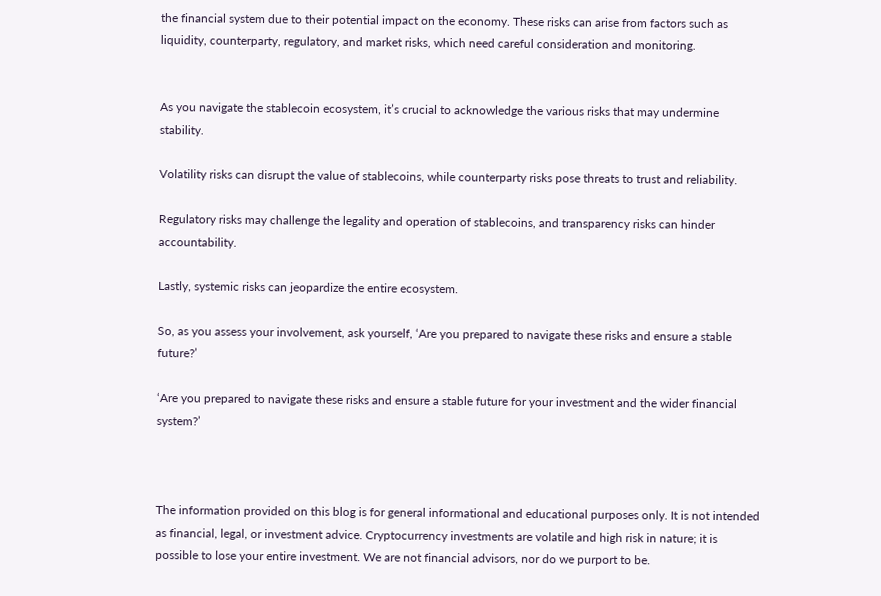the financial system due to their potential impact on the economy. These risks can arise from factors such as liquidity, counterparty, regulatory, and market risks, which need careful consideration and monitoring.


As you navigate the stablecoin ecosystem, it’s crucial to acknowledge the various risks that may undermine stability.

Volatility risks can disrupt the value of stablecoins, while counterparty risks pose threats to trust and reliability.

Regulatory risks may challenge the legality and operation of stablecoins, and transparency risks can hinder accountability.

Lastly, systemic risks can jeopardize the entire ecosystem.

So, as you assess your involvement, ask yourself, ‘Are you prepared to navigate these risks and ensure a stable future?’

‘Are you prepared to navigate these risks and ensure a stable future for your investment and the wider financial system?’



The information provided on this blog is for general informational and educational purposes only. It is not intended as financial, legal, or investment advice. Cryptocurrency investments are volatile and high risk in nature; it is possible to lose your entire investment. We are not financial advisors, nor do we purport to be.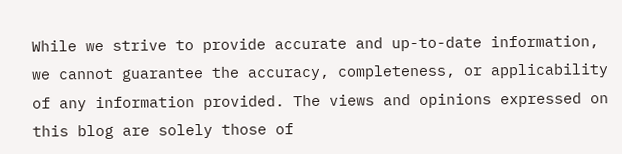While we strive to provide accurate and up-to-date information, we cannot guarantee the accuracy, completeness, or applicability of any information provided. The views and opinions expressed on this blog are solely those of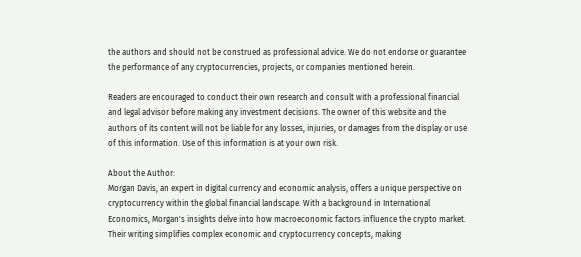the authors and should not be construed as professional advice. We do not endorse or guarantee the performance of any cryptocurrencies, projects, or companies mentioned herein.

Readers are encouraged to conduct their own research and consult with a professional financial and legal advisor before making any investment decisions. The owner of this website and the authors of its content will not be liable for any losses, injuries, or damages from the display or use of this information. Use of this information is at your own risk.

About the Author:
Morgan Davis, an expert in digital currency and economic analysis, offers a unique perspective on cryptocurrency within the global financial landscape. With a background in International Economics, Morgan's insights delve into how macroeconomic factors influence the crypto market. Their writing simplifies complex economic and cryptocurrency concepts, making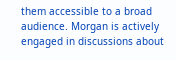them accessible to a broad audience. Morgan is actively engaged in discussions about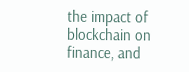the impact of blockchain on finance, and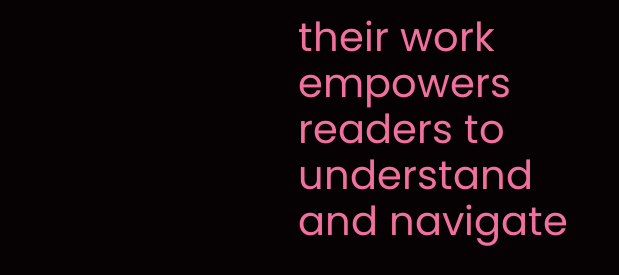their work empowers readers to understand and navigate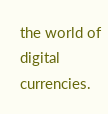the world of digital currencies.